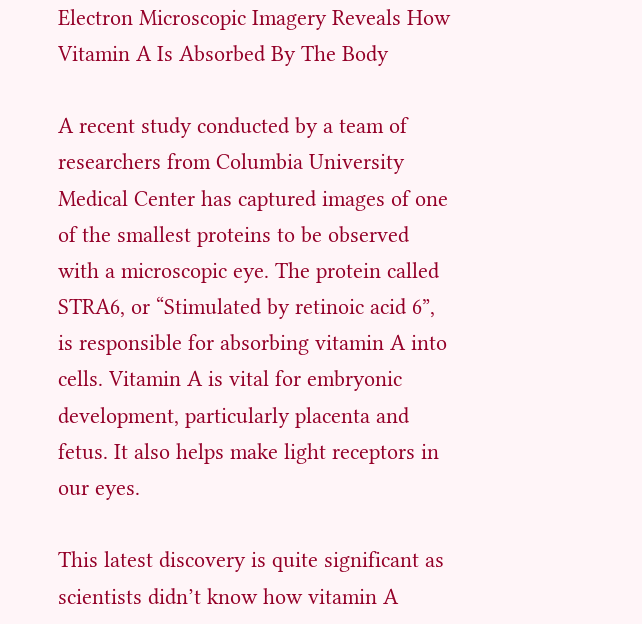Electron Microscopic Imagery Reveals How Vitamin A Is Absorbed By The Body

A recent study conducted by a team of researchers from Columbia University Medical Center has captured images of one of the smallest proteins to be observed with a microscopic eye. The protein called STRA6, or “Stimulated by retinoic acid 6”, is responsible for absorbing vitamin A into cells. Vitamin A is vital for embryonic development, particularly placenta and fetus. It also helps make light receptors in our eyes.

This latest discovery is quite significant as scientists didn’t know how vitamin A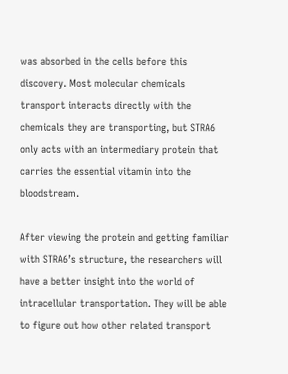was absorbed in the cells before this discovery. Most molecular chemicals transport interacts directly with the chemicals they are transporting, but STRA6 only acts with an intermediary protein that carries the essential vitamin into the bloodstream.

After viewing the protein and getting familiar with STRA6’s structure, the researchers will have a better insight into the world of intracellular transportation. They will be able to figure out how other related transport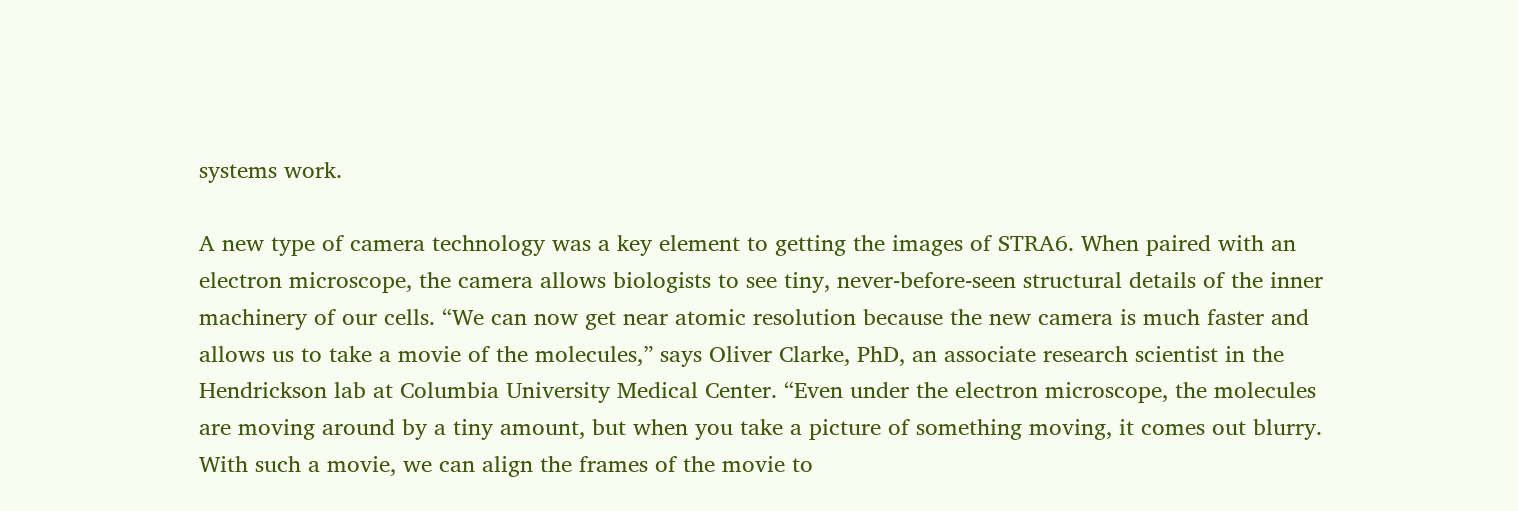systems work.

A new type of camera technology was a key element to getting the images of STRA6. When paired with an electron microscope, the camera allows biologists to see tiny, never-before-seen structural details of the inner machinery of our cells. “We can now get near atomic resolution because the new camera is much faster and allows us to take a movie of the molecules,” says Oliver Clarke, PhD, an associate research scientist in the Hendrickson lab at Columbia University Medical Center. “Even under the electron microscope, the molecules are moving around by a tiny amount, but when you take a picture of something moving, it comes out blurry. With such a movie, we can align the frames of the movie to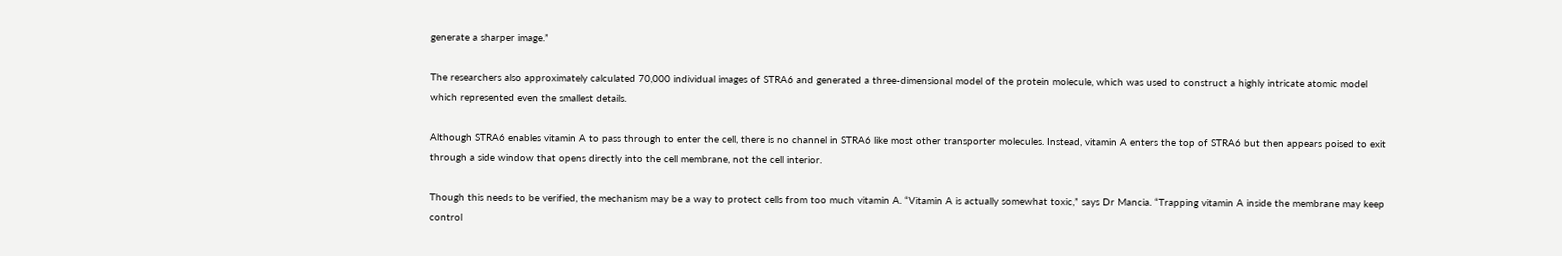generate a sharper image.”

The researchers also approximately calculated 70,000 individual images of STRA6 and generated a three-dimensional model of the protein molecule, which was used to construct a highly intricate atomic model which represented even the smallest details.

Although STRA6 enables vitamin A to pass through to enter the cell, there is no channel in STRA6 like most other transporter molecules. Instead, vitamin A enters the top of STRA6 but then appears poised to exit through a side window that opens directly into the cell membrane, not the cell interior.

Though this needs to be verified, the mechanism may be a way to protect cells from too much vitamin A. “Vitamin A is actually somewhat toxic,” says Dr Mancia. “Trapping vitamin A inside the membrane may keep control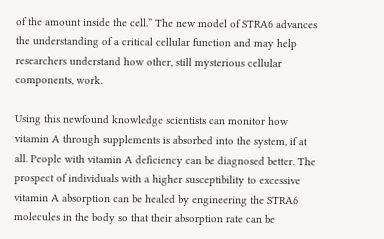of the amount inside the cell.” The new model of STRA6 advances the understanding of a critical cellular function and may help researchers understand how other, still mysterious cellular components, work.

Using this newfound knowledge scientists can monitor how vitamin A through supplements is absorbed into the system, if at all. People with vitamin A deficiency can be diagnosed better. The prospect of individuals with a higher susceptibility to excessive vitamin A absorption can be healed by engineering the STRA6 molecules in the body so that their absorption rate can be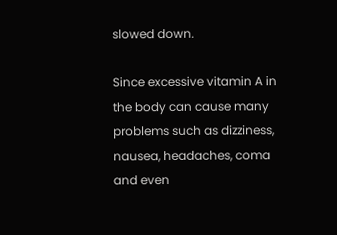slowed down.

Since excessive vitamin A in the body can cause many problems such as dizziness, nausea, headaches, coma and even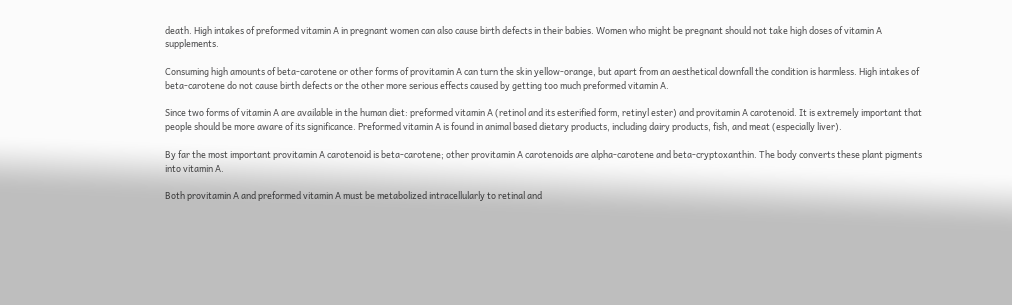death. High intakes of preformed vitamin A in pregnant women can also cause birth defects in their babies. Women who might be pregnant should not take high doses of vitamin A supplements.

Consuming high amounts of beta-carotene or other forms of provitamin A can turn the skin yellow-orange, but apart from an aesthetical downfall the condition is harmless. High intakes of beta-carotene do not cause birth defects or the other more serious effects caused by getting too much preformed vitamin A.

Since two forms of vitamin A are available in the human diet: preformed vitamin A (retinol and its esterified form, retinyl ester) and provitamin A carotenoid. It is extremely important that people should be more aware of its significance. Preformed vitamin A is found in animal based dietary products, including dairy products, fish, and meat (especially liver).

By far the most important provitamin A carotenoid is beta-carotene; other provitamin A carotenoids are alpha-carotene and beta-cryptoxanthin. The body converts these plant pigments into vitamin A.

Both provitamin A and preformed vitamin A must be metabolized intracellularly to retinal and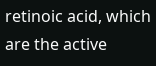retinoic acid, which are the active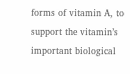forms of vitamin A, to support the vitamin’s important biological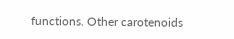functions. Other carotenoids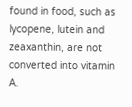found in food, such as lycopene, lutein and zeaxanthin, are not converted into vitamin A.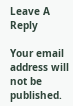Leave A Reply

Your email address will not be published.